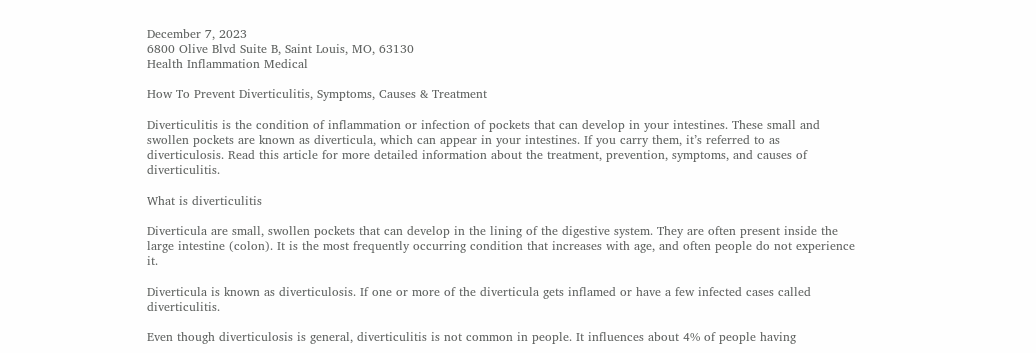December 7, 2023
6800 Olive Blvd Suite B, Saint Louis, MO, 63130
Health Inflammation Medical

How To Prevent Diverticulitis, Symptoms, Causes & Treatment

Diverticulitis is the condition of inflammation or infection of pockets that can develop in your intestines. These small and swollen pockets are known as diverticula, which can appear in your intestines. If you carry them, it’s referred to as diverticulosis. Read this article for more detailed information about the treatment, prevention, symptoms, and causes of diverticulitis.

What is diverticulitis

Diverticula are small, swollen pockets that can develop in the lining of the digestive system. They are often present inside the large intestine (colon). It is the most frequently occurring condition that increases with age, and often people do not experience it.

Diverticula is known as diverticulosis. If one or more of the diverticula gets inflamed or have a few infected cases called diverticulitis.

Even though diverticulosis is general, diverticulitis is not common in people. It influences about 4% of people having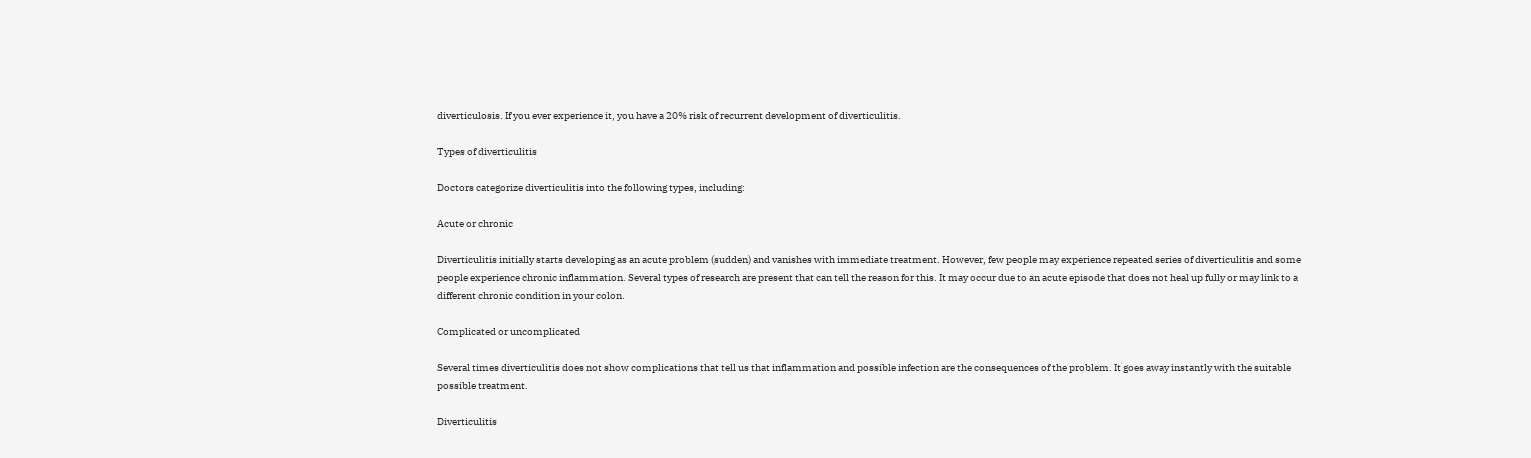diverticulosis. If you ever experience it, you have a 20% risk of recurrent development of diverticulitis.

Types of diverticulitis

Doctors categorize diverticulitis into the following types, including:

Acute or chronic

Diverticulitis initially starts developing as an acute problem (sudden) and vanishes with immediate treatment. However, few people may experience repeated series of diverticulitis and some people experience chronic inflammation. Several types of research are present that can tell the reason for this. It may occur due to an acute episode that does not heal up fully or may link to a different chronic condition in your colon.

Complicated or uncomplicated

Several times diverticulitis does not show complications that tell us that inflammation and possible infection are the consequences of the problem. It goes away instantly with the suitable possible treatment.

Diverticulitis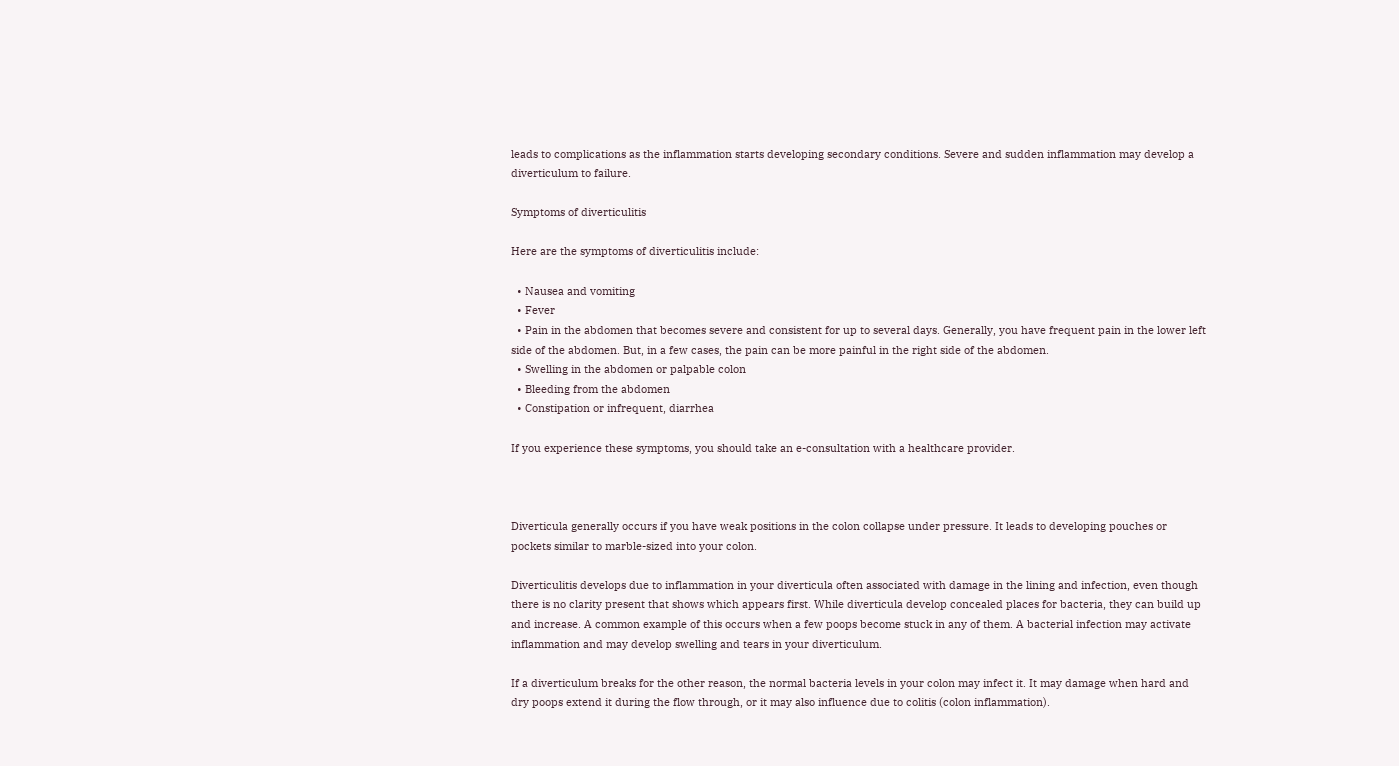leads to complications as the inflammation starts developing secondary conditions. Severe and sudden inflammation may develop a diverticulum to failure.

Symptoms of diverticulitis

Here are the symptoms of diverticulitis include:

  • Nausea and vomiting
  • Fever
  • Pain in the abdomen that becomes severe and consistent for up to several days. Generally, you have frequent pain in the lower left side of the abdomen. But, in a few cases, the pain can be more painful in the right side of the abdomen.
  • Swelling in the abdomen or palpable colon
  • Bleeding from the abdomen
  • Constipation or infrequent, diarrhea

If you experience these symptoms, you should take an e-consultation with a healthcare provider.



Diverticula generally occurs if you have weak positions in the colon collapse under pressure. It leads to developing pouches or pockets similar to marble-sized into your colon.

Diverticulitis develops due to inflammation in your diverticula often associated with damage in the lining and infection, even though there is no clarity present that shows which appears first. While diverticula develop concealed places for bacteria, they can build up and increase. A common example of this occurs when a few poops become stuck in any of them. A bacterial infection may activate inflammation and may develop swelling and tears in your diverticulum.

If a diverticulum breaks for the other reason, the normal bacteria levels in your colon may infect it. It may damage when hard and dry poops extend it during the flow through, or it may also influence due to colitis (colon inflammation).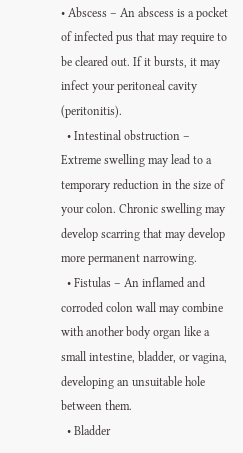• Abscess – An abscess is a pocket of infected pus that may require to be cleared out. If it bursts, it may infect your peritoneal cavity (peritonitis).
  • Intestinal obstruction – Extreme swelling may lead to a temporary reduction in the size of your colon. Chronic swelling may develop scarring that may develop more permanent narrowing.
  • Fistulas – An inflamed and corroded colon wall may combine with another body organ like a small intestine, bladder, or vagina, developing an unsuitable hole between them.
  • Bladder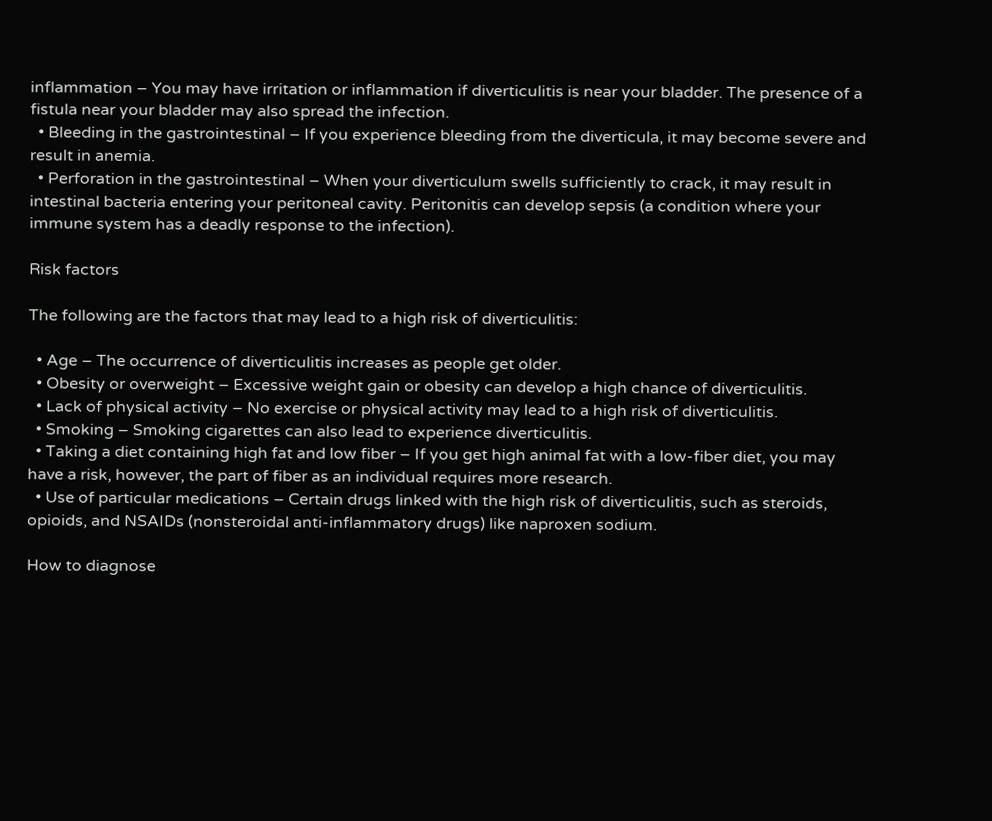inflammation – You may have irritation or inflammation if diverticulitis is near your bladder. The presence of a fistula near your bladder may also spread the infection.
  • Bleeding in the gastrointestinal – If you experience bleeding from the diverticula, it may become severe and result in anemia.
  • Perforation in the gastrointestinal – When your diverticulum swells sufficiently to crack, it may result in intestinal bacteria entering your peritoneal cavity. Peritonitis can develop sepsis (a condition where your immune system has a deadly response to the infection).

Risk factors

The following are the factors that may lead to a high risk of diverticulitis:

  • Age – The occurrence of diverticulitis increases as people get older.
  • Obesity or overweight – Excessive weight gain or obesity can develop a high chance of diverticulitis.
  • Lack of physical activity – No exercise or physical activity may lead to a high risk of diverticulitis.
  • Smoking – Smoking cigarettes can also lead to experience diverticulitis.
  • Taking a diet containing high fat and low fiber – If you get high animal fat with a low-fiber diet, you may have a risk, however, the part of fiber as an individual requires more research.
  • Use of particular medications – Certain drugs linked with the high risk of diverticulitis, such as steroids, opioids, and NSAIDs (nonsteroidal anti-inflammatory drugs) like naproxen sodium.

How to diagnose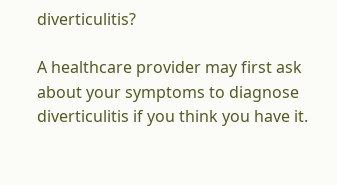diverticulitis?

A healthcare provider may first ask about your symptoms to diagnose diverticulitis if you think you have it.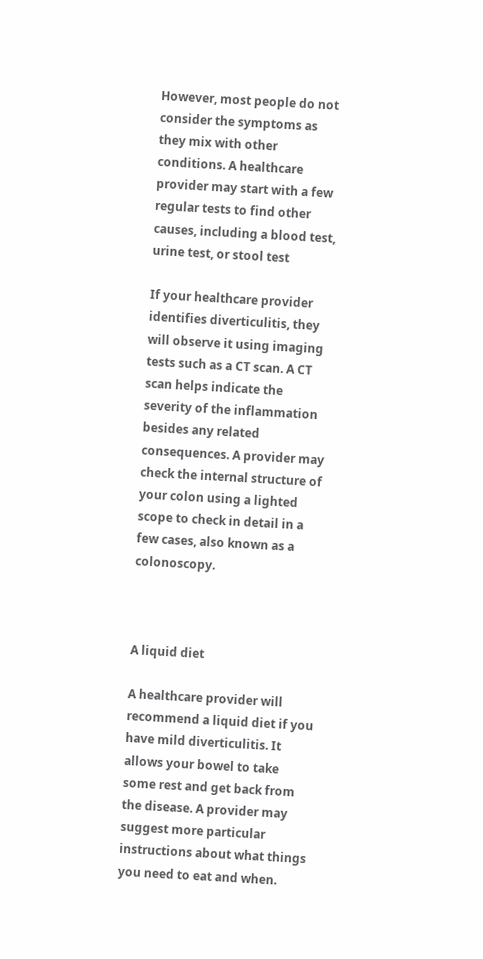However, most people do not consider the symptoms as they mix with other conditions. A healthcare provider may start with a few regular tests to find other causes, including a blood test, urine test, or stool test

If your healthcare provider identifies diverticulitis, they will observe it using imaging tests such as a CT scan. A CT scan helps indicate the severity of the inflammation besides any related consequences. A provider may check the internal structure of your colon using a lighted scope to check in detail in a few cases, also known as a colonoscopy.



A liquid diet

A healthcare provider will recommend a liquid diet if you have mild diverticulitis. It allows your bowel to take some rest and get back from the disease. A provider may suggest more particular instructions about what things you need to eat and when.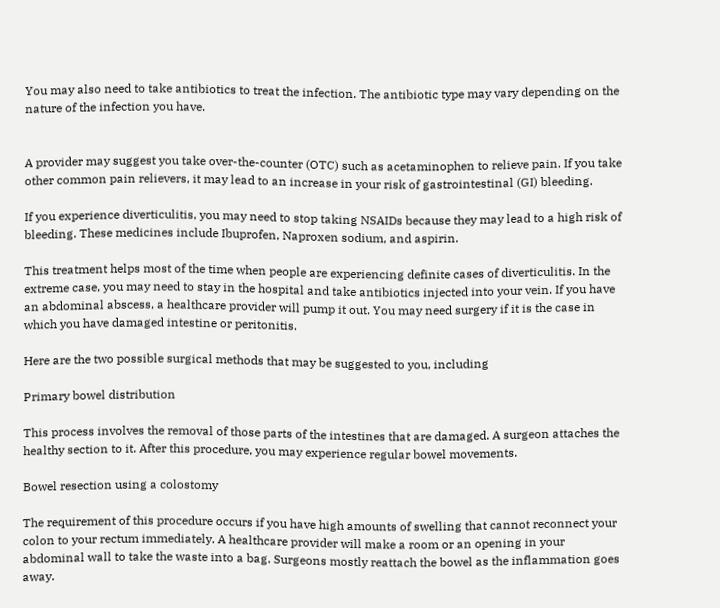You may also need to take antibiotics to treat the infection. The antibiotic type may vary depending on the nature of the infection you have.


A provider may suggest you take over-the-counter (OTC) such as acetaminophen to relieve pain. If you take other common pain relievers, it may lead to an increase in your risk of gastrointestinal (GI) bleeding.

If you experience diverticulitis, you may need to stop taking NSAIDs because they may lead to a high risk of bleeding. These medicines include Ibuprofen, Naproxen sodium, and aspirin.

This treatment helps most of the time when people are experiencing definite cases of diverticulitis. In the extreme case, you may need to stay in the hospital and take antibiotics injected into your vein. If you have an abdominal abscess, a healthcare provider will pump it out. You may need surgery if it is the case in which you have damaged intestine or peritonitis.

Here are the two possible surgical methods that may be suggested to you, including

Primary bowel distribution

This process involves the removal of those parts of the intestines that are damaged. A surgeon attaches the healthy section to it. After this procedure, you may experience regular bowel movements.

Bowel resection using a colostomy

The requirement of this procedure occurs if you have high amounts of swelling that cannot reconnect your colon to your rectum immediately. A healthcare provider will make a room or an opening in your abdominal wall to take the waste into a bag. Surgeons mostly reattach the bowel as the inflammation goes away.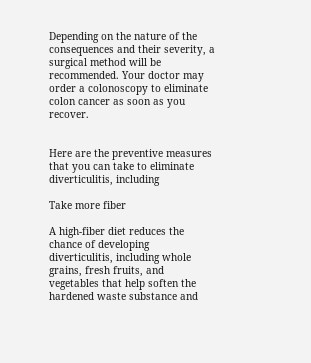Depending on the nature of the consequences and their severity, a surgical method will be recommended. Your doctor may order a colonoscopy to eliminate colon cancer as soon as you recover.


Here are the preventive measures that you can take to eliminate diverticulitis, including

Take more fiber

A high-fiber diet reduces the chance of developing diverticulitis, including whole grains, fresh fruits, and vegetables that help soften the hardened waste substance and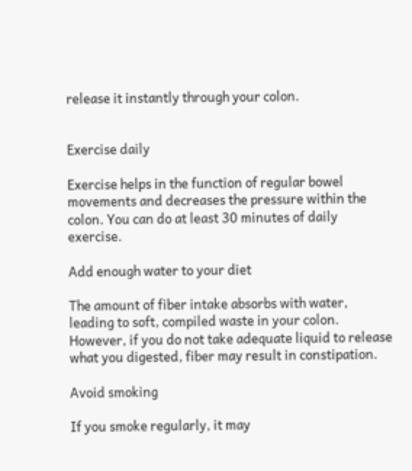release it instantly through your colon.


Exercise daily

Exercise helps in the function of regular bowel movements and decreases the pressure within the colon. You can do at least 30 minutes of daily exercise.

Add enough water to your diet

The amount of fiber intake absorbs with water, leading to soft, compiled waste in your colon. However, if you do not take adequate liquid to release what you digested, fiber may result in constipation.

Avoid smoking

If you smoke regularly, it may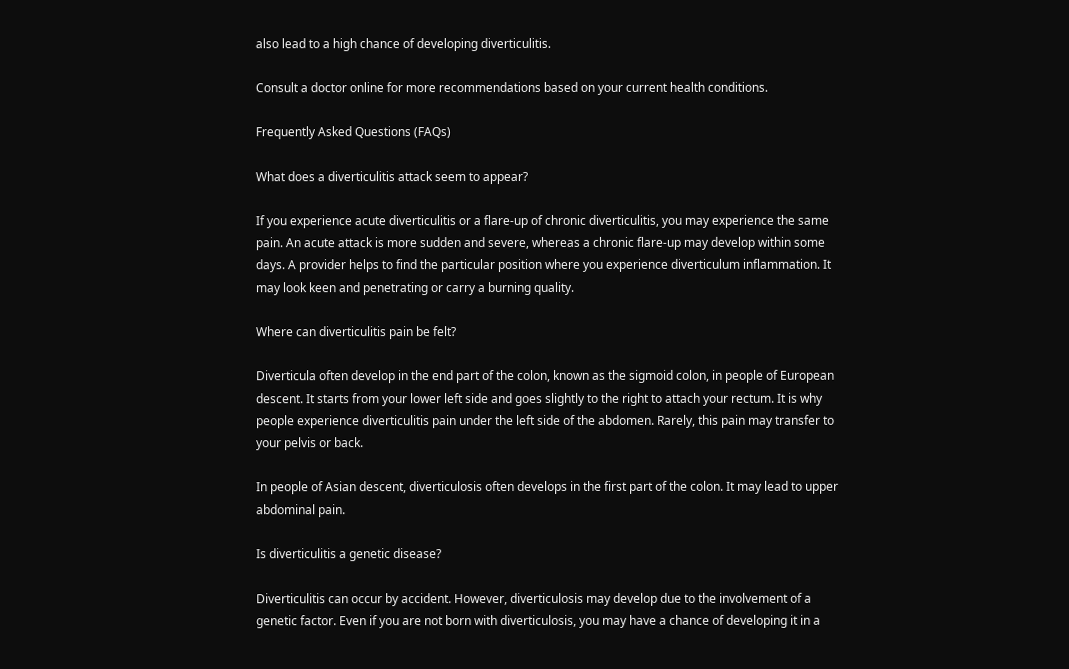also lead to a high chance of developing diverticulitis.

Consult a doctor online for more recommendations based on your current health conditions.

Frequently Asked Questions (FAQs)

What does a diverticulitis attack seem to appear?

If you experience acute diverticulitis or a flare-up of chronic diverticulitis, you may experience the same pain. An acute attack is more sudden and severe, whereas a chronic flare-up may develop within some days. A provider helps to find the particular position where you experience diverticulum inflammation. It may look keen and penetrating or carry a burning quality.

Where can diverticulitis pain be felt?

Diverticula often develop in the end part of the colon, known as the sigmoid colon, in people of European descent. It starts from your lower left side and goes slightly to the right to attach your rectum. It is why people experience diverticulitis pain under the left side of the abdomen. Rarely, this pain may transfer to your pelvis or back.

In people of Asian descent, diverticulosis often develops in the first part of the colon. It may lead to upper abdominal pain.

Is diverticulitis a genetic disease?

Diverticulitis can occur by accident. However, diverticulosis may develop due to the involvement of a genetic factor. Even if you are not born with diverticulosis, you may have a chance of developing it in a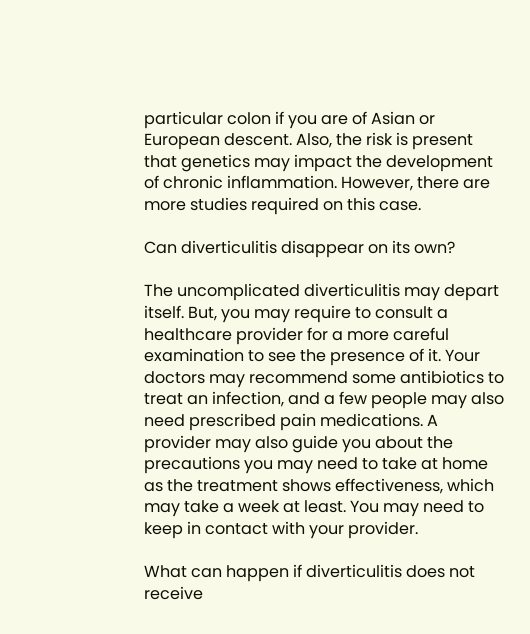particular colon if you are of Asian or European descent. Also, the risk is present that genetics may impact the development of chronic inflammation. However, there are more studies required on this case.

Can diverticulitis disappear on its own?

The uncomplicated diverticulitis may depart itself. But, you may require to consult a healthcare provider for a more careful examination to see the presence of it. Your doctors may recommend some antibiotics to treat an infection, and a few people may also need prescribed pain medications. A provider may also guide you about the precautions you may need to take at home as the treatment shows effectiveness, which may take a week at least. You may need to keep in contact with your provider.

What can happen if diverticulitis does not receive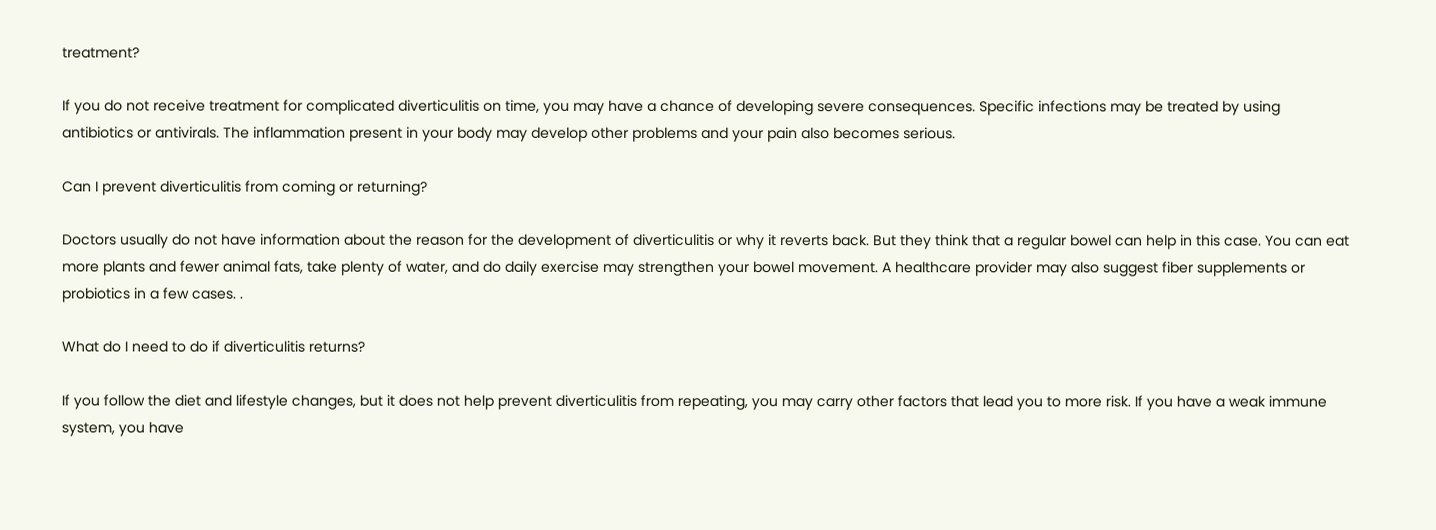treatment?

If you do not receive treatment for complicated diverticulitis on time, you may have a chance of developing severe consequences. Specific infections may be treated by using antibiotics or antivirals. The inflammation present in your body may develop other problems and your pain also becomes serious.

Can I prevent diverticulitis from coming or returning?

Doctors usually do not have information about the reason for the development of diverticulitis or why it reverts back. But they think that a regular bowel can help in this case. You can eat more plants and fewer animal fats, take plenty of water, and do daily exercise may strengthen your bowel movement. A healthcare provider may also suggest fiber supplements or probiotics in a few cases. .

What do I need to do if diverticulitis returns?

If you follow the diet and lifestyle changes, but it does not help prevent diverticulitis from repeating, you may carry other factors that lead you to more risk. If you have a weak immune system, you have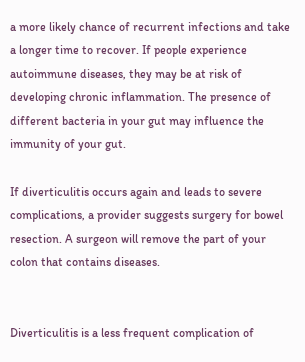a more likely chance of recurrent infections and take a longer time to recover. If people experience autoimmune diseases, they may be at risk of developing chronic inflammation. The presence of different bacteria in your gut may influence the immunity of your gut.

If diverticulitis occurs again and leads to severe complications, a provider suggests surgery for bowel resection. A surgeon will remove the part of your colon that contains diseases.


Diverticulitis is a less frequent complication of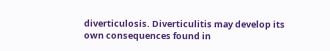diverticulosis. Diverticulitis may develop its own consequences found in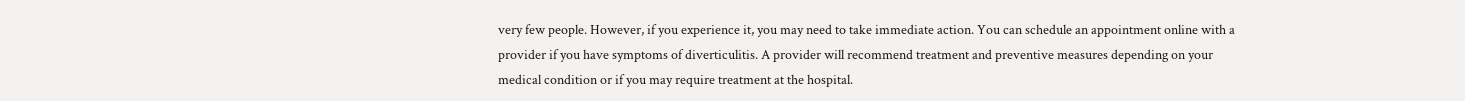very few people. However, if you experience it, you may need to take immediate action. You can schedule an appointment online with a provider if you have symptoms of diverticulitis. A provider will recommend treatment and preventive measures depending on your medical condition or if you may require treatment at the hospital.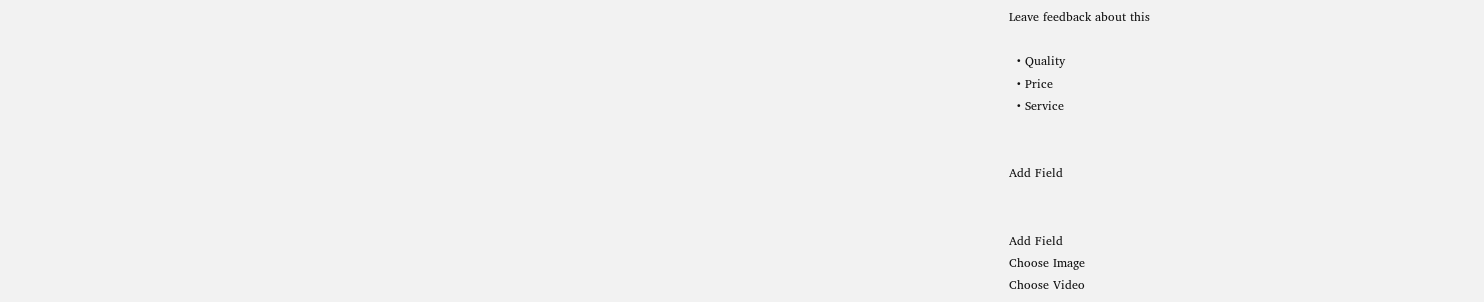Leave feedback about this

  • Quality
  • Price
  • Service


Add Field


Add Field
Choose Image
Choose Video